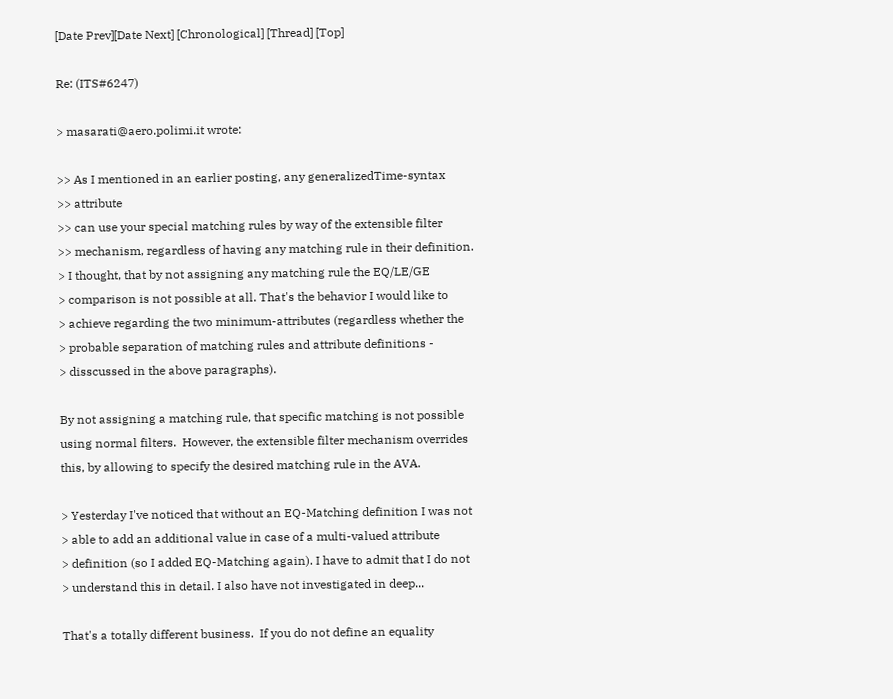[Date Prev][Date Next] [Chronological] [Thread] [Top]

Re: (ITS#6247)

> masarati@aero.polimi.it wrote:

>> As I mentioned in an earlier posting, any generalizedTime-syntax
>> attribute
>> can use your special matching rules by way of the extensible filter
>> mechanism, regardless of having any matching rule in their definition.
> I thought, that by not assigning any matching rule the EQ/LE/GE
> comparison is not possible at all. That's the behavior I would like to
> achieve regarding the two minimum-attributes (regardless whether the
> probable separation of matching rules and attribute definitions -
> disscussed in the above paragraphs).

By not assigning a matching rule, that specific matching is not possible
using normal filters.  However, the extensible filter mechanism overrides
this, by allowing to specify the desired matching rule in the AVA.

> Yesterday I've noticed that without an EQ-Matching definition I was not
> able to add an additional value in case of a multi-valued attribute
> definition (so I added EQ-Matching again). I have to admit that I do not
> understand this in detail. I also have not investigated in deep...

That's a totally different business.  If you do not define an equality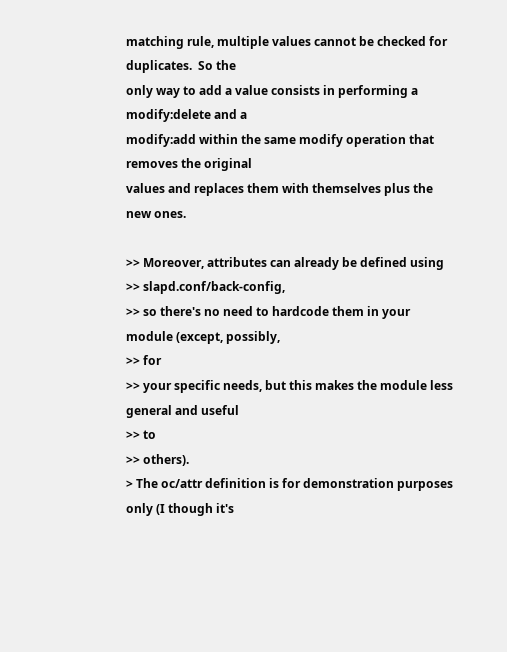matching rule, multiple values cannot be checked for duplicates.  So the
only way to add a value consists in performing a modify:delete and a
modify:add within the same modify operation that removes the original
values and replaces them with themselves plus the new ones.

>> Moreover, attributes can already be defined using
>> slapd.conf/back-config,
>> so there's no need to hardcode them in your module (except, possibly,
>> for
>> your specific needs, but this makes the module less general and useful
>> to
>> others).
> The oc/attr definition is for demonstration purposes only (I though it's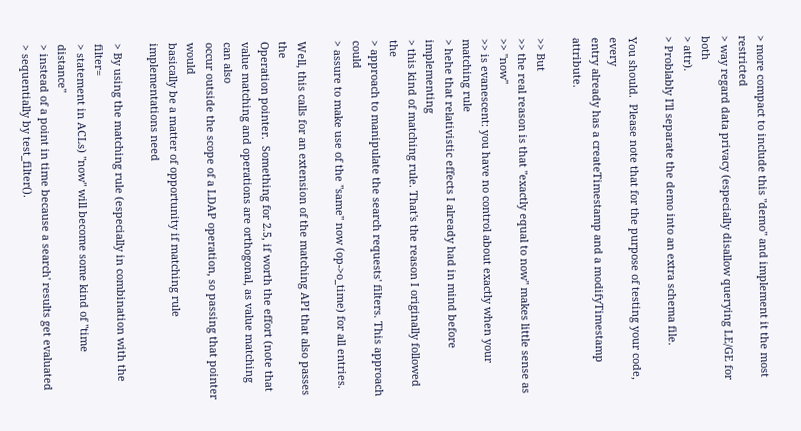> more compact to include this "demo" and implement it the most restricted
> way regard data privacy (especially disallow querying LE/GE for both
> attr).
> Problably I'll separate the demo into an extra schema file.

You should.  Please note that for the purpose of testing your code, every
entry already has a createTimestamp and a modifyTimestamp attribute.

>> But
>> the real reason is that "exactly equal to now" makes little sense as
>> "now"
>> is evanescent: you have no control about exactly when your matching rule
> hehe that relativistic effects I already had in mind before implementing
> this kind of matching rule. That's the reason I originally followed the
> approach to manipulate the search requests' filters. This approach could
> assure to make use of the "same" now (op->o_time) for all entries.

Well, this calls for an extension of the matching API that also passes the
Operation pointer.  Something for 2.5, if worth the effort (note that
value matching and operations are orthogonal, as value matching can also
occur outside the scope of a LDAP operation, so passing that pointer would
basically be a matter of opportunity if matching rule implementations need

> By using the matching rule (especially in combination with the filter=
> statement in ACLs) "now" will become some kind of "time distance"
> instead of a point in time because a search' results get evaluated
> sequentially by test_filter().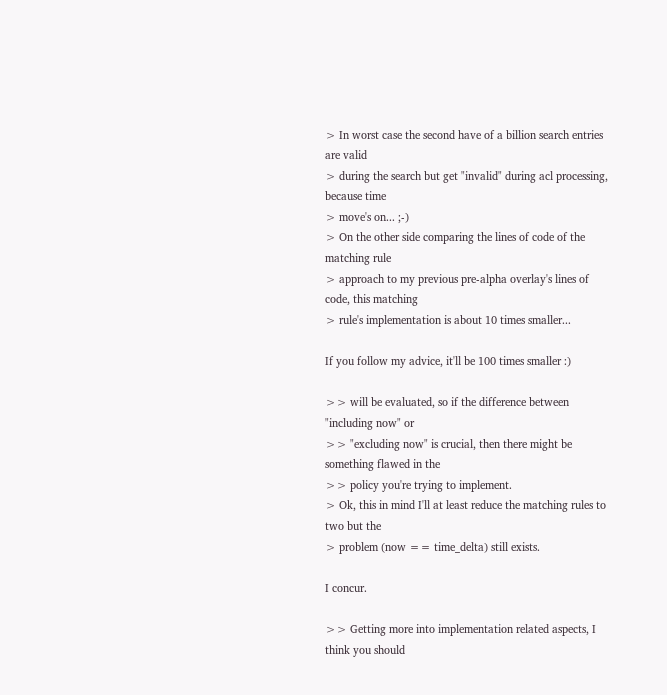> In worst case the second have of a billion search entries are valid
> during the search but get "invalid" during acl processing, because time
> move's on... ;-)
> On the other side comparing the lines of code of the matching rule
> approach to my previous pre-alpha overlay's lines of code, this matching
> rule's implementation is about 10 times smaller...

If you follow my advice, it'll be 100 times smaller :)

>> will be evaluated, so if the difference between "including now" or
>> "excluding now" is crucial, then there might be something flawed in the
>> policy you're trying to implement.
> Ok, this in mind I'll at least reduce the matching rules to two but the
> problem (now == time_delta) still exists.

I concur.

>> Getting more into implementation related aspects, I think you should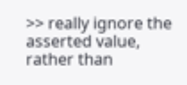>> really ignore the asserted value, rather than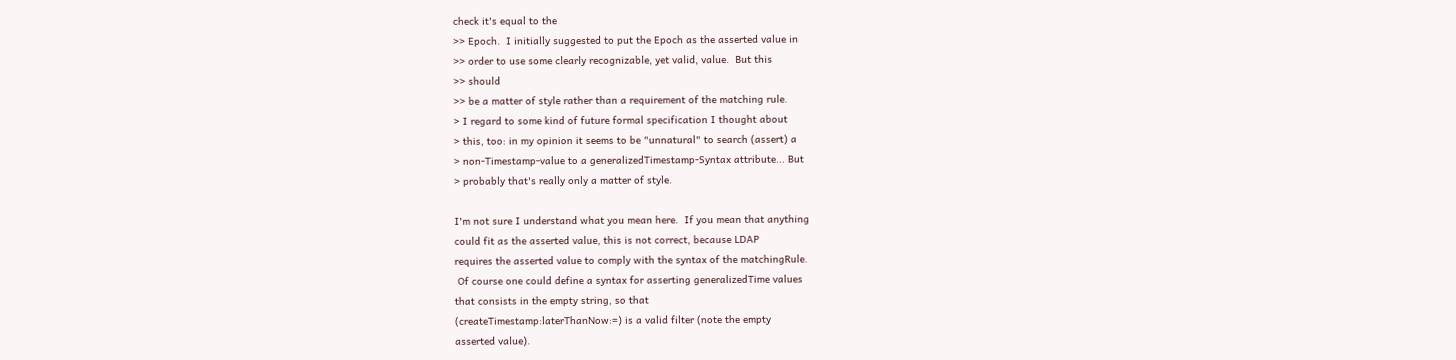check it's equal to the
>> Epoch.  I initially suggested to put the Epoch as the asserted value in
>> order to use some clearly recognizable, yet valid, value.  But this
>> should
>> be a matter of style rather than a requirement of the matching rule.
> I regard to some kind of future formal specification I thought about
> this, too: in my opinion it seems to be "unnatural" to search (assert) a
> non-Timestamp-value to a generalizedTimestamp-Syntax attribute... But
> probably that's really only a matter of style.

I'm not sure I understand what you mean here.  If you mean that anything
could fit as the asserted value, this is not correct, because LDAP
requires the asserted value to comply with the syntax of the matchingRule.
 Of course one could define a syntax for asserting generalizedTime values
that consists in the empty string, so that
(createTimestamp:laterThanNow:=) is a valid filter (note the empty
asserted value).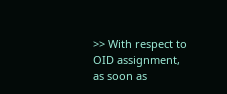>> With respect to OID assignment, as soon as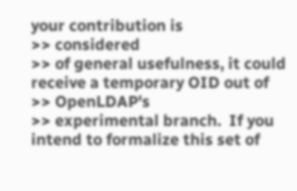your contribution is
>> considered
>> of general usefulness, it could receive a temporary OID out of
>> OpenLDAP's
>> experimental branch.  If you intend to formalize this set of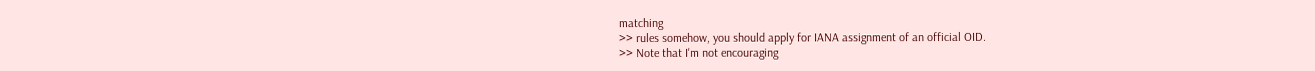matching
>> rules somehow, you should apply for IANA assignment of an official OID.
>> Note that I'm not encouraging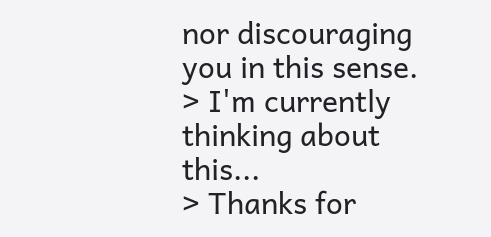nor discouraging you in this sense.
> I'm currently thinking about this...
> Thanks for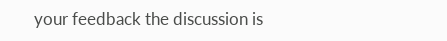your feedback the discussion is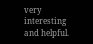very interesting and helpful.